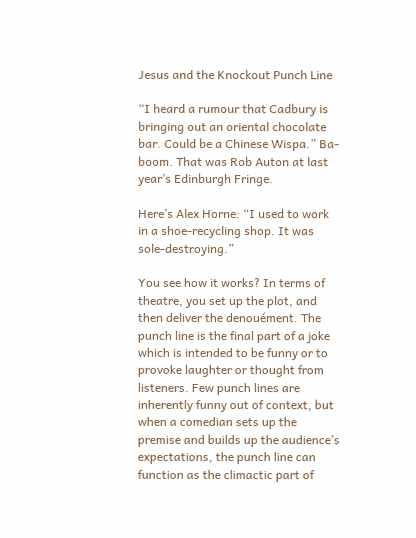Jesus and the Knockout Punch Line

“I heard a rumour that Cadbury is bringing out an oriental chocolate bar. Could be a Chinese Wispa.” Ba-boom. That was Rob Auton at last year’s Edinburgh Fringe.

Here’s Alex Horne: “I used to work in a shoe-recycling shop. It was sole-destroying.”

You see how it works? In terms of theatre, you set up the plot, and then deliver the denouément. The punch line is the final part of a joke which is intended to be funny or to provoke laughter or thought from listeners. Few punch lines are inherently funny out of context, but when a comedian sets up the premise and builds up the audience’s expectations, the punch line can function as the climactic part of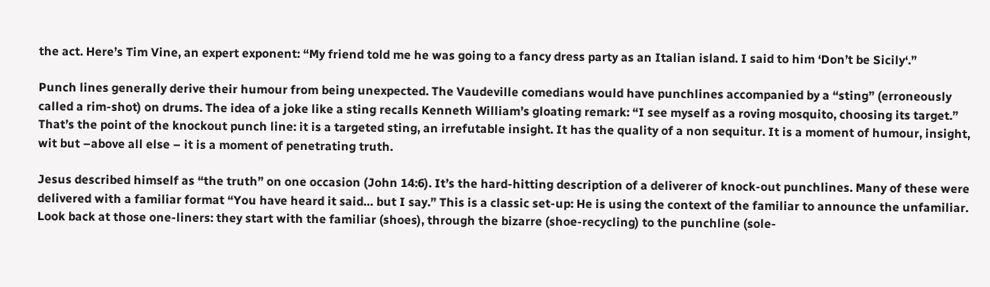the act. Here’s Tim Vine, an expert exponent: “My friend told me he was going to a fancy dress party as an Italian island. I said to him ‘Don’t be Sicily‘.”

Punch lines generally derive their humour from being unexpected. The Vaudeville comedians would have punchlines accompanied by a “sting” (erroneously called a rim-shot) on drums. The idea of a joke like a sting recalls Kenneth William’s gloating remark: “I see myself as a roving mosquito, choosing its target.” That’s the point of the knockout punch line: it is a targeted sting, an irrefutable insight. It has the quality of a non sequitur. It is a moment of humour, insight, wit but –above all else – it is a moment of penetrating truth.

Jesus described himself as “the truth” on one occasion (John 14:6). It’s the hard-hitting description of a deliverer of knock-out punchlines. Many of these were delivered with a familiar format “You have heard it said… but I say.” This is a classic set-up: He is using the context of the familiar to announce the unfamiliar. Look back at those one-liners: they start with the familiar (shoes), through the bizarre (shoe-recycling) to the punchline (sole-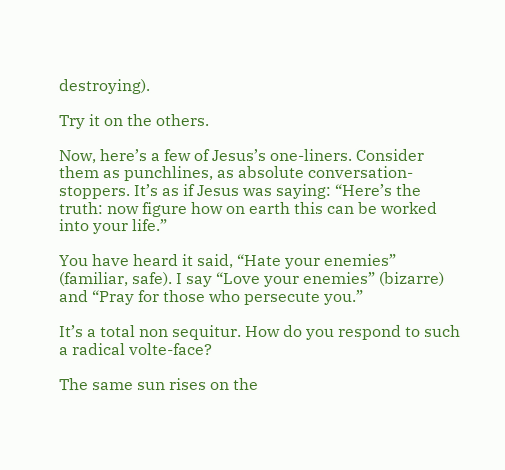destroying).

Try it on the others.

Now, here’s a few of Jesus’s one-liners. Consider them as punchlines, as absolute conversation-stoppers. It’s as if Jesus was saying: “Here’s the truth: now figure how on earth this can be worked into your life.”

You have heard it said, “Hate your enemies” (familiar, safe). I say “Love your enemies” (bizarre) and “Pray for those who persecute you.”

It’s a total non sequitur. How do you respond to such a radical volte-face?

The same sun rises on the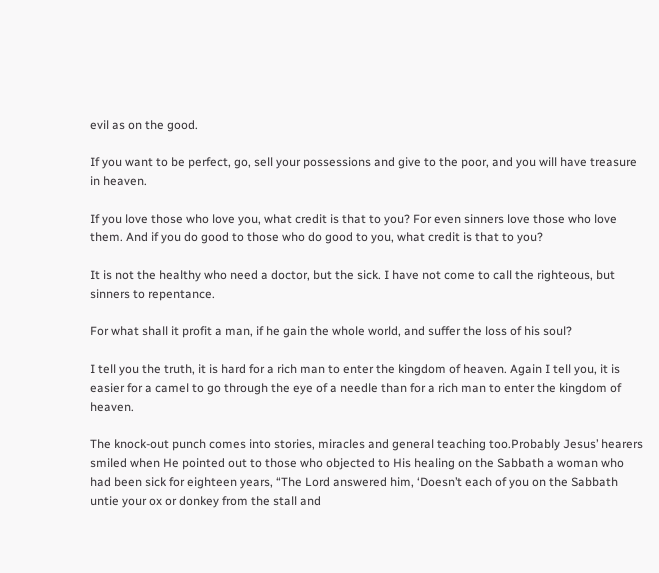evil as on the good.

If you want to be perfect, go, sell your possessions and give to the poor, and you will have treasure in heaven.

If you love those who love you, what credit is that to you? For even sinners love those who love them. And if you do good to those who do good to you, what credit is that to you?

It is not the healthy who need a doctor, but the sick. I have not come to call the righteous, but sinners to repentance.

For what shall it profit a man, if he gain the whole world, and suffer the loss of his soul?

I tell you the truth, it is hard for a rich man to enter the kingdom of heaven. Again I tell you, it is easier for a camel to go through the eye of a needle than for a rich man to enter the kingdom of heaven.

The knock-out punch comes into stories, miracles and general teaching too.Probably Jesus’ hearers smiled when He pointed out to those who objected to His healing on the Sabbath a woman who had been sick for eighteen years, “The Lord answered him, ‘Doesn’t each of you on the Sabbath untie your ox or donkey from the stall and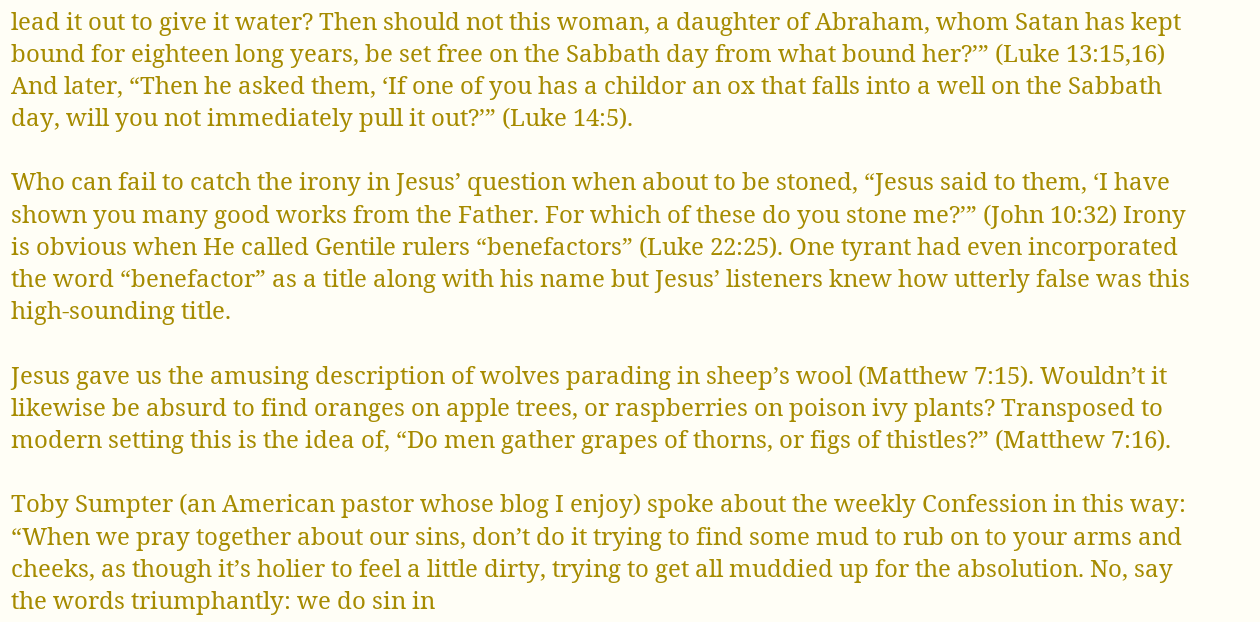lead it out to give it water? Then should not this woman, a daughter of Abraham, whom Satan has kept bound for eighteen long years, be set free on the Sabbath day from what bound her?’” (Luke 13:15,16) And later, “Then he asked them, ‘If one of you has a childor an ox that falls into a well on the Sabbath day, will you not immediately pull it out?’” (Luke 14:5).

Who can fail to catch the irony in Jesus’ question when about to be stoned, “Jesus said to them, ‘I have shown you many good works from the Father. For which of these do you stone me?’” (John 10:32) Irony is obvious when He called Gentile rulers “benefactors” (Luke 22:25). One tyrant had even incorporated the word “benefactor” as a title along with his name but Jesus’ listeners knew how utterly false was this high-sounding title.

Jesus gave us the amusing description of wolves parading in sheep’s wool (Matthew 7:15). Wouldn’t it likewise be absurd to find oranges on apple trees, or raspberries on poison ivy plants? Transposed to modern setting this is the idea of, “Do men gather grapes of thorns, or figs of thistles?” (Matthew 7:16).

Toby Sumpter (an American pastor whose blog I enjoy) spoke about the weekly Confession in this way:  “When we pray together about our sins, don’t do it trying to find some mud to rub on to your arms and cheeks, as though it’s holier to feel a little dirty, trying to get all muddied up for the absolution. No, say the words triumphantly: we do sin in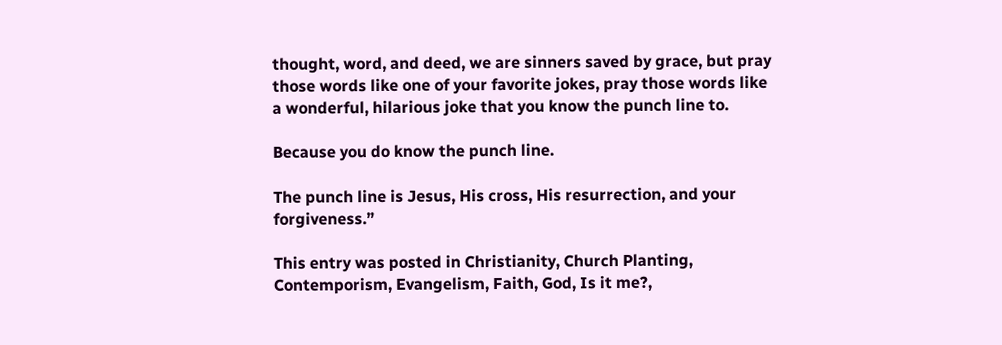thought, word, and deed, we are sinners saved by grace, but pray those words like one of your favorite jokes, pray those words like a wonderful, hilarious joke that you know the punch line to.

Because you do know the punch line.

The punch line is Jesus, His cross, His resurrection, and your forgiveness.”

This entry was posted in Christianity, Church Planting, Contemporism, Evangelism, Faith, God, Is it me?,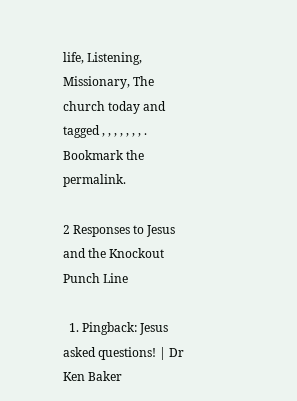life, Listening, Missionary, The church today and tagged , , , , , , , . Bookmark the permalink.

2 Responses to Jesus and the Knockout Punch Line

  1. Pingback: Jesus asked questions! | Dr Ken Baker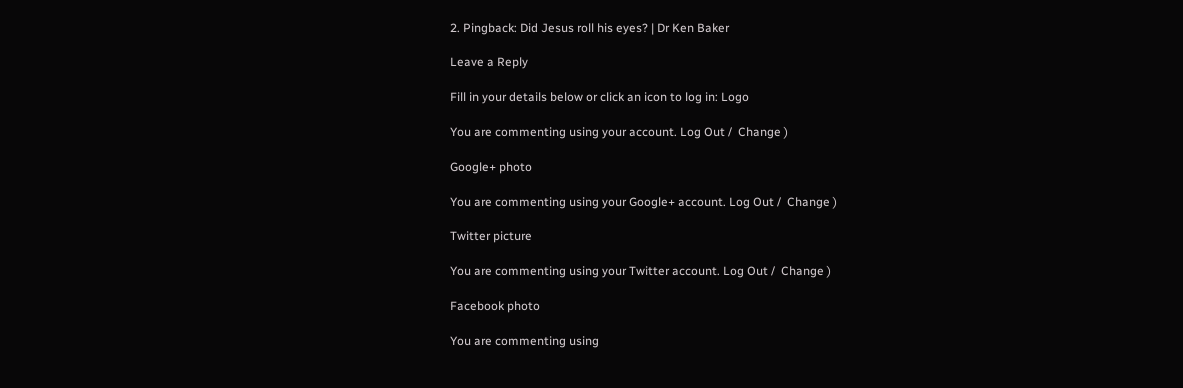2. Pingback: Did Jesus roll his eyes? | Dr Ken Baker

Leave a Reply

Fill in your details below or click an icon to log in: Logo

You are commenting using your account. Log Out /  Change )

Google+ photo

You are commenting using your Google+ account. Log Out /  Change )

Twitter picture

You are commenting using your Twitter account. Log Out /  Change )

Facebook photo

You are commenting using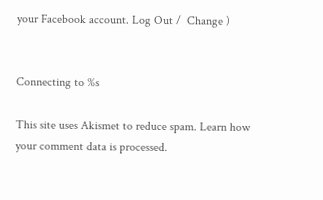your Facebook account. Log Out /  Change )


Connecting to %s

This site uses Akismet to reduce spam. Learn how your comment data is processed.